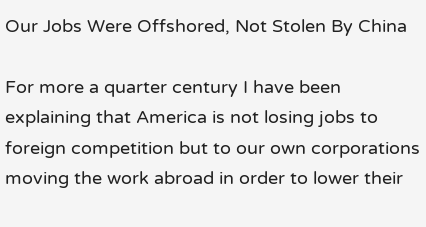Our Jobs Were Offshored, Not Stolen By China

For more a quarter century I have been explaining that America is not losing jobs to foreign competition but to our own corporations moving the work abroad in order to lower their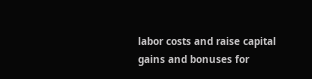labor costs and raise capital gains and bonuses for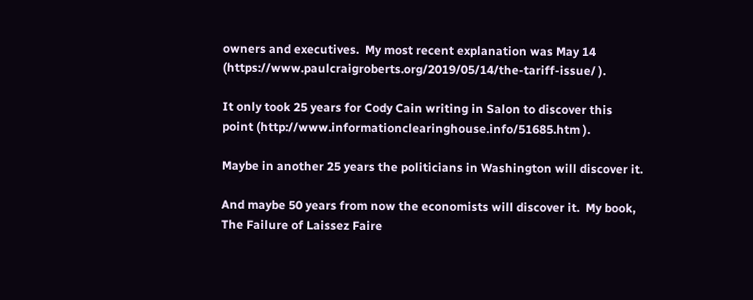owners and executives.  My most recent explanation was May 14
(https://www.paulcraigroberts.org/2019/05/14/the-tariff-issue/ ).

It only took 25 years for Cody Cain writing in Salon to discover this point (http://www.informationclearinghouse.info/51685.htm ).

Maybe in another 25 years the politicians in Washington will discover it.

And maybe 50 years from now the economists will discover it.  My book, The Failure of Laissez Faire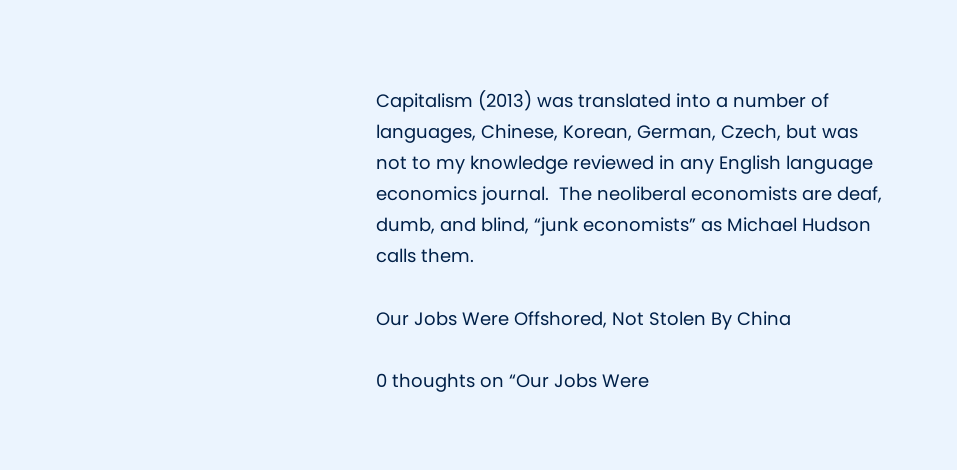Capitalism (2013) was translated into a number of languages, Chinese, Korean, German, Czech, but was not to my knowledge reviewed in any English language economics journal.  The neoliberal economists are deaf, dumb, and blind, “junk economists” as Michael Hudson calls them.

Our Jobs Were Offshored, Not Stolen By China

0 thoughts on “Our Jobs Were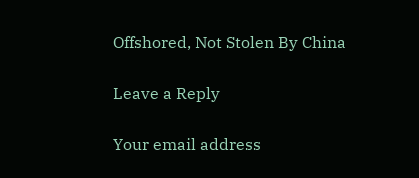Offshored, Not Stolen By China

Leave a Reply

Your email address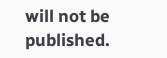will not be published.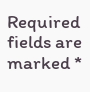Required fields are marked *